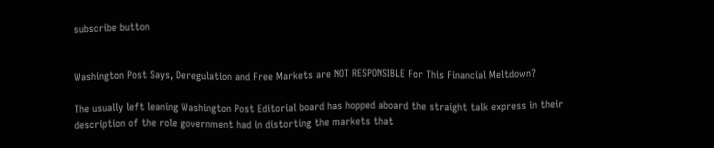subscribe button


Washington Post Says, Deregulation and Free Markets are NOT RESPONSIBLE For This Financial Meltdown?

The usually left leaning Washington Post Editorial board has hopped aboard the straight talk express in their description of the role government had in distorting the markets that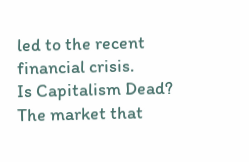led to the recent financial crisis.
Is Capitalism Dead?
The market that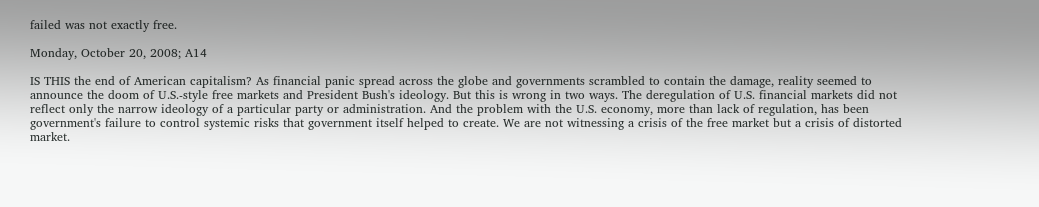failed was not exactly free.

Monday, October 20, 2008; A14

IS THIS the end of American capitalism? As financial panic spread across the globe and governments scrambled to contain the damage, reality seemed to announce the doom of U.S.-style free markets and President Bush's ideology. But this is wrong in two ways. The deregulation of U.S. financial markets did not reflect only the narrow ideology of a particular party or administration. And the problem with the U.S. economy, more than lack of regulation, has been government's failure to control systemic risks that government itself helped to create. We are not witnessing a crisis of the free market but a crisis of distorted market.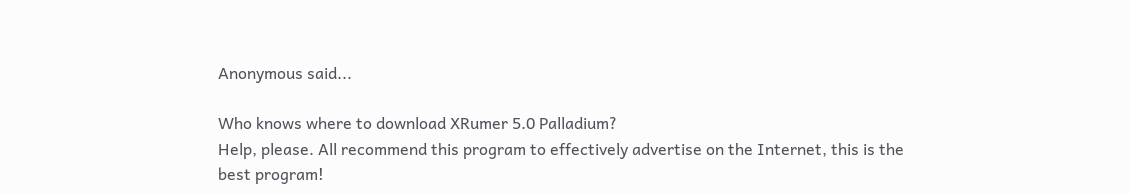Anonymous said...

Who knows where to download XRumer 5.0 Palladium?
Help, please. All recommend this program to effectively advertise on the Internet, this is the best program!